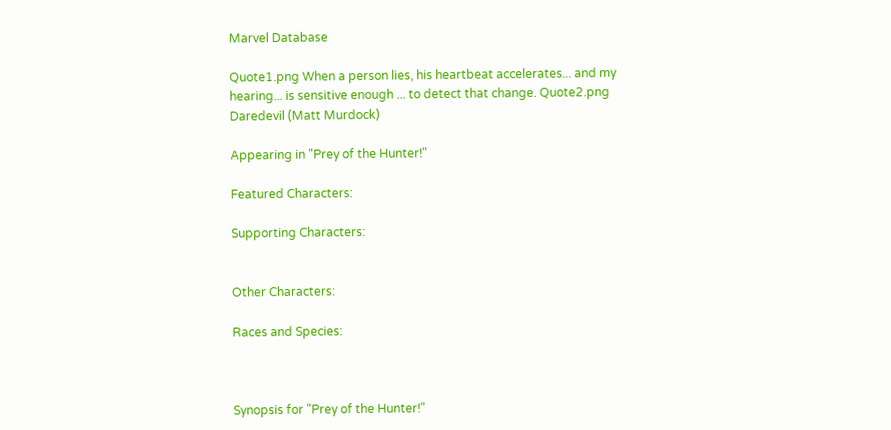Marvel Database

Quote1.png When a person lies, his heartbeat accelerates... and my hearing... is sensitive enough ... to detect that change. Quote2.png
Daredevil (Matt Murdock)

Appearing in "Prey of the Hunter!"

Featured Characters:

Supporting Characters:


Other Characters:

Races and Species:



Synopsis for "Prey of the Hunter!"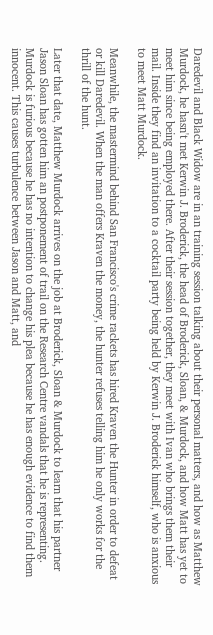Daredevil and Black Widow are in an training session talking about their personal matters, and how as Matthew Murdock, he hasn't met Kerwin J. Broderick, the head of Broderick, Sloan, & Murdock, and how Matt has yet to meet him since being employed there. After their session together, they meet with Ivan who brings them their mail. Inside they find an invitation to a cocktail party being held by Kerwin J. Broderick himself, who is anxious to meet Matt Murdock.

Meanwhile, the mastermind behind San Francisco's crime rackets has hired Kraven the Hunter in order to defeat or kill Daredevil. When the man offers Kraven the money, the hunter refuses telling him he only works for the thrill of the hunt.

Later that date, Matthew Murdock arrives on the job at Broderick, Sloan & Murdock to learn that his partner Jason Sloan has gotten him an postponement of trail on the Research Centre vandals that he is representing. Murdock is furious because he has no intention to change his plea because he has enough evidence to find them innocent. This causes turbulence between Jason and Matt, and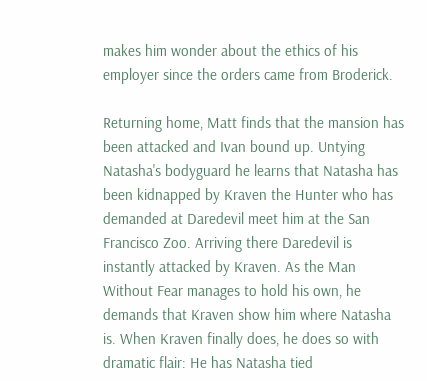makes him wonder about the ethics of his employer since the orders came from Broderick.

Returning home, Matt finds that the mansion has been attacked and Ivan bound up. Untying Natasha's bodyguard he learns that Natasha has been kidnapped by Kraven the Hunter who has demanded at Daredevil meet him at the San Francisco Zoo. Arriving there Daredevil is instantly attacked by Kraven. As the Man Without Fear manages to hold his own, he demands that Kraven show him where Natasha is. When Kraven finally does, he does so with dramatic flair: He has Natasha tied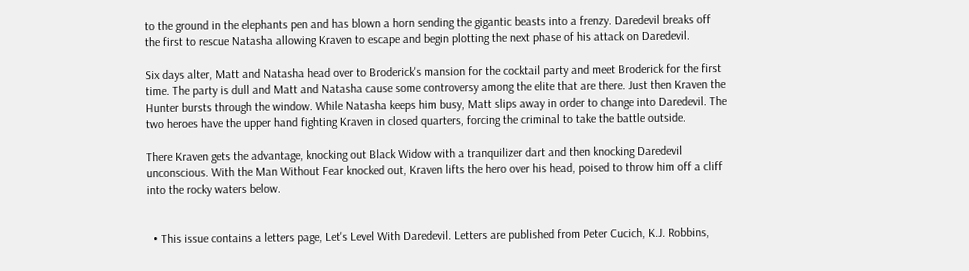to the ground in the elephants pen and has blown a horn sending the gigantic beasts into a frenzy. Daredevil breaks off the first to rescue Natasha allowing Kraven to escape and begin plotting the next phase of his attack on Daredevil.

Six days alter, Matt and Natasha head over to Broderick's mansion for the cocktail party and meet Broderick for the first time. The party is dull and Matt and Natasha cause some controversy among the elite that are there. Just then Kraven the Hunter bursts through the window. While Natasha keeps him busy, Matt slips away in order to change into Daredevil. The two heroes have the upper hand fighting Kraven in closed quarters, forcing the criminal to take the battle outside.

There Kraven gets the advantage, knocking out Black Widow with a tranquilizer dart and then knocking Daredevil unconscious. With the Man Without Fear knocked out, Kraven lifts the hero over his head, poised to throw him off a cliff into the rocky waters below.


  • This issue contains a letters page, Let's Level With Daredevil. Letters are published from Peter Cucich, K.J. Robbins,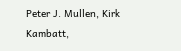Peter J. Mullen, Kirk Kambatt,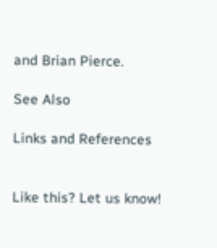and Brian Pierce.

See Also

Links and References


Like this? Let us know!